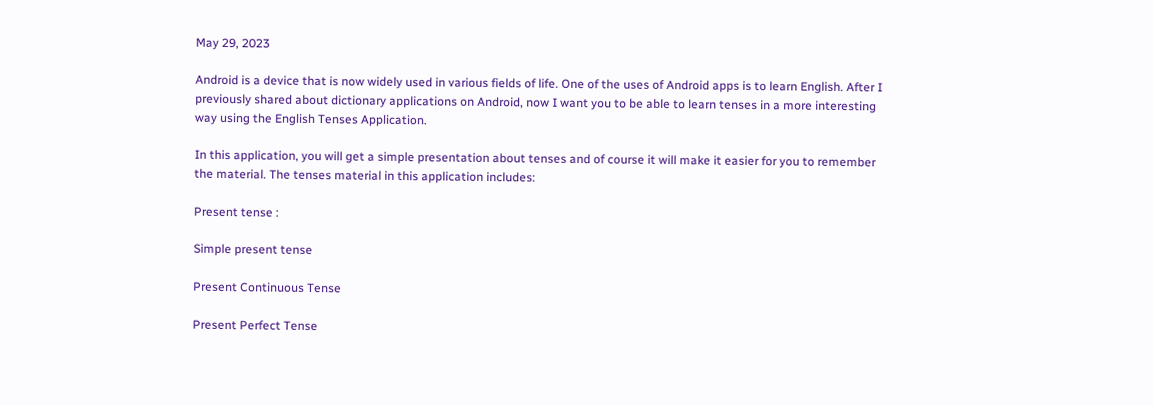May 29, 2023

Android is a device that is now widely used in various fields of life. One of the uses of Android apps is to learn English. After I previously shared about dictionary applications on Android, now I want you to be able to learn tenses in a more interesting way using the English Tenses Application.

In this application, you will get a simple presentation about tenses and of course it will make it easier for you to remember the material. The tenses material in this application includes:

Present tense :

Simple present tense

Present Continuous Tense

Present Perfect Tense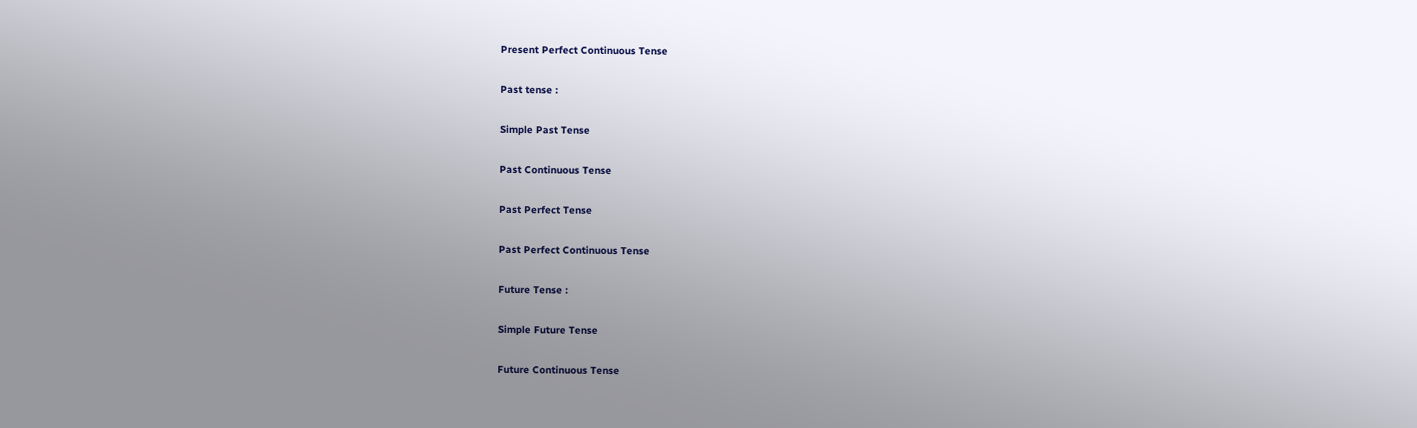Present Perfect Continuous Tense

Past tense :

Simple Past Tense

Past Continuous Tense

Past Perfect Tense

Past Perfect Continuous Tense

Future Tense :

Simple Future Tense

Future Continuous Tense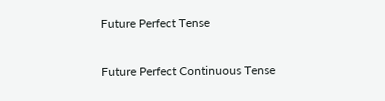Future Perfect Tense

Future Perfect Continuous Tense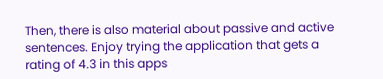Then, there is also material about passive and active sentences. Enjoy trying the application that gets a rating of 4.3 in this apps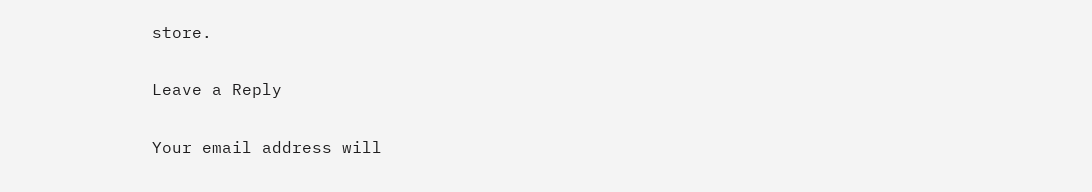store.

Leave a Reply

Your email address will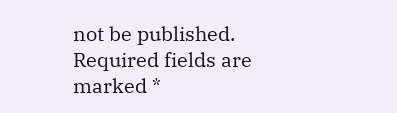not be published. Required fields are marked *